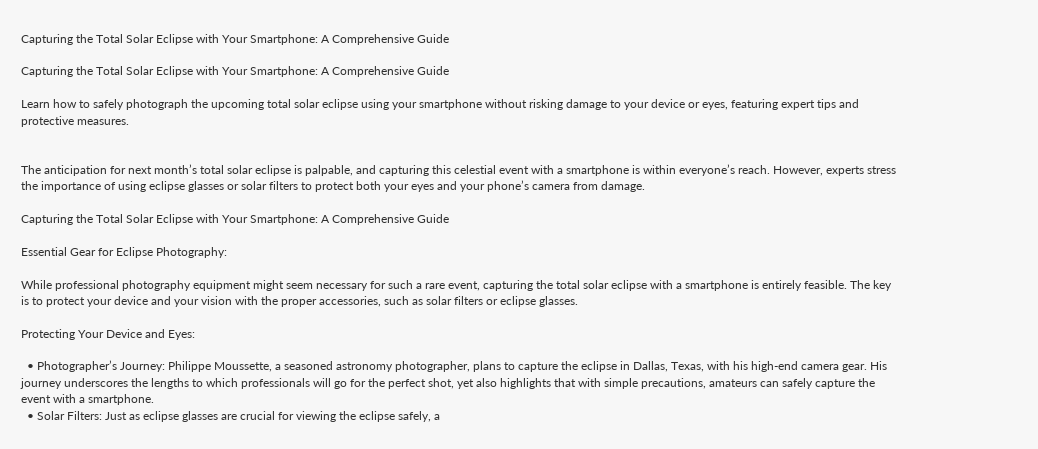Capturing the Total Solar Eclipse with Your Smartphone: A Comprehensive Guide

Capturing the Total Solar Eclipse with Your Smartphone: A Comprehensive Guide

Learn how to safely photograph the upcoming total solar eclipse using your smartphone without risking damage to your device or eyes, featuring expert tips and protective measures.


The anticipation for next month’s total solar eclipse is palpable, and capturing this celestial event with a smartphone is within everyone’s reach. However, experts stress the importance of using eclipse glasses or solar filters to protect both your eyes and your phone’s camera from damage.

Capturing the Total Solar Eclipse with Your Smartphone: A Comprehensive Guide

Essential Gear for Eclipse Photography:

While professional photography equipment might seem necessary for such a rare event, capturing the total solar eclipse with a smartphone is entirely feasible. The key is to protect your device and your vision with the proper accessories, such as solar filters or eclipse glasses.

Protecting Your Device and Eyes:

  • Photographer’s Journey: Philippe Moussette, a seasoned astronomy photographer, plans to capture the eclipse in Dallas, Texas, with his high-end camera gear. His journey underscores the lengths to which professionals will go for the perfect shot, yet also highlights that with simple precautions, amateurs can safely capture the event with a smartphone.
  • Solar Filters: Just as eclipse glasses are crucial for viewing the eclipse safely, a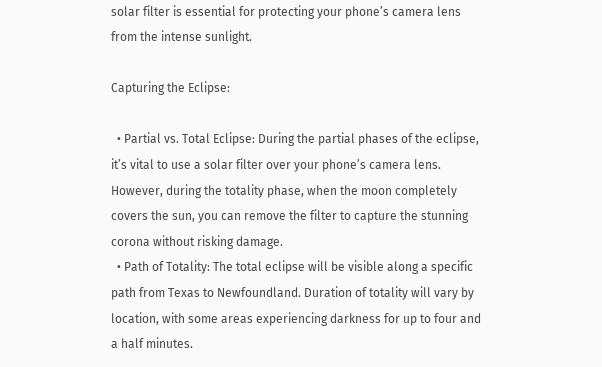solar filter is essential for protecting your phone’s camera lens from the intense sunlight.

Capturing the Eclipse:

  • Partial vs. Total Eclipse: During the partial phases of the eclipse, it’s vital to use a solar filter over your phone’s camera lens. However, during the totality phase, when the moon completely covers the sun, you can remove the filter to capture the stunning corona without risking damage.
  • Path of Totality: The total eclipse will be visible along a specific path from Texas to Newfoundland. Duration of totality will vary by location, with some areas experiencing darkness for up to four and a half minutes.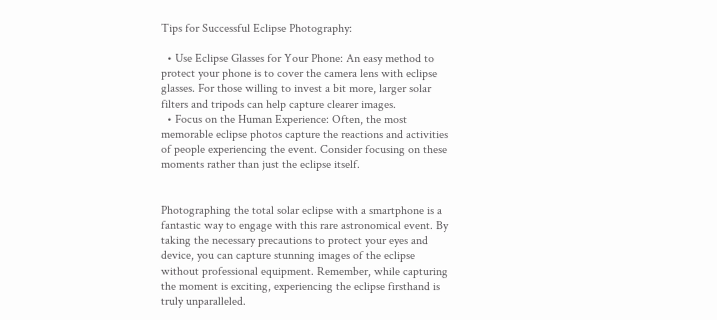Tips for Successful Eclipse Photography:

  • Use Eclipse Glasses for Your Phone: An easy method to protect your phone is to cover the camera lens with eclipse glasses. For those willing to invest a bit more, larger solar filters and tripods can help capture clearer images.
  • Focus on the Human Experience: Often, the most memorable eclipse photos capture the reactions and activities of people experiencing the event. Consider focusing on these moments rather than just the eclipse itself.


Photographing the total solar eclipse with a smartphone is a fantastic way to engage with this rare astronomical event. By taking the necessary precautions to protect your eyes and device, you can capture stunning images of the eclipse without professional equipment. Remember, while capturing the moment is exciting, experiencing the eclipse firsthand is truly unparalleled.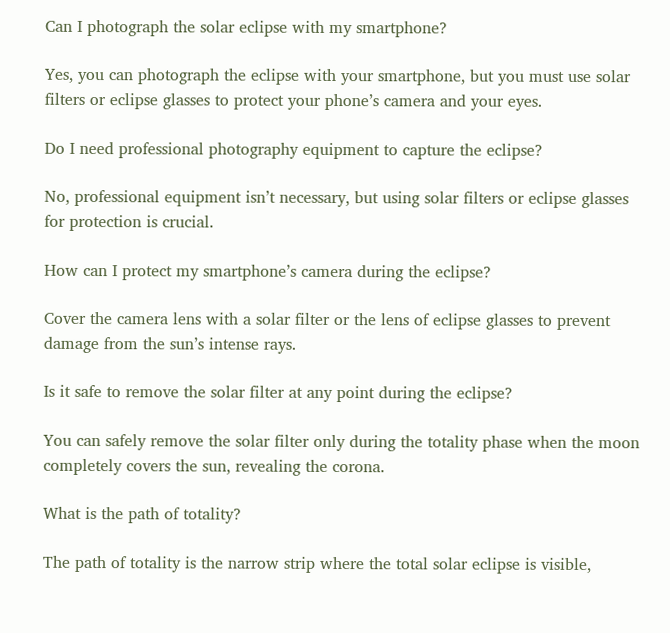Can I photograph the solar eclipse with my smartphone?

Yes, you can photograph the eclipse with your smartphone, but you must use solar filters or eclipse glasses to protect your phone’s camera and your eyes.

Do I need professional photography equipment to capture the eclipse?

No, professional equipment isn’t necessary, but using solar filters or eclipse glasses for protection is crucial.

How can I protect my smartphone’s camera during the eclipse?

Cover the camera lens with a solar filter or the lens of eclipse glasses to prevent damage from the sun’s intense rays.

Is it safe to remove the solar filter at any point during the eclipse?

You can safely remove the solar filter only during the totality phase when the moon completely covers the sun, revealing the corona.

What is the path of totality?

The path of totality is the narrow strip where the total solar eclipse is visible,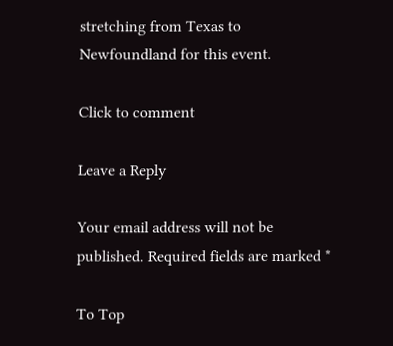stretching from Texas to Newfoundland for this event.

Click to comment

Leave a Reply

Your email address will not be published. Required fields are marked *

To Top